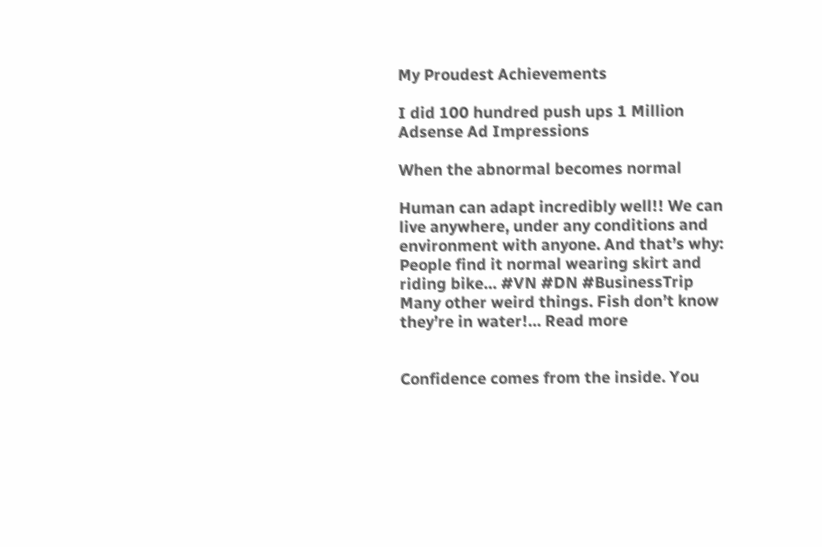My Proudest Achievements

I did 100 hundred push ups 1 Million Adsense Ad Impressions

When the abnormal becomes normal

Human can adapt incredibly well!! We can live anywhere, under any conditions and environment with anyone. And that’s why: People find it normal wearing skirt and riding bike… #VN #DN #BusinessTrip Many other weird things. Fish don’t know they’re in water!… Read more


Confidence comes from the inside. You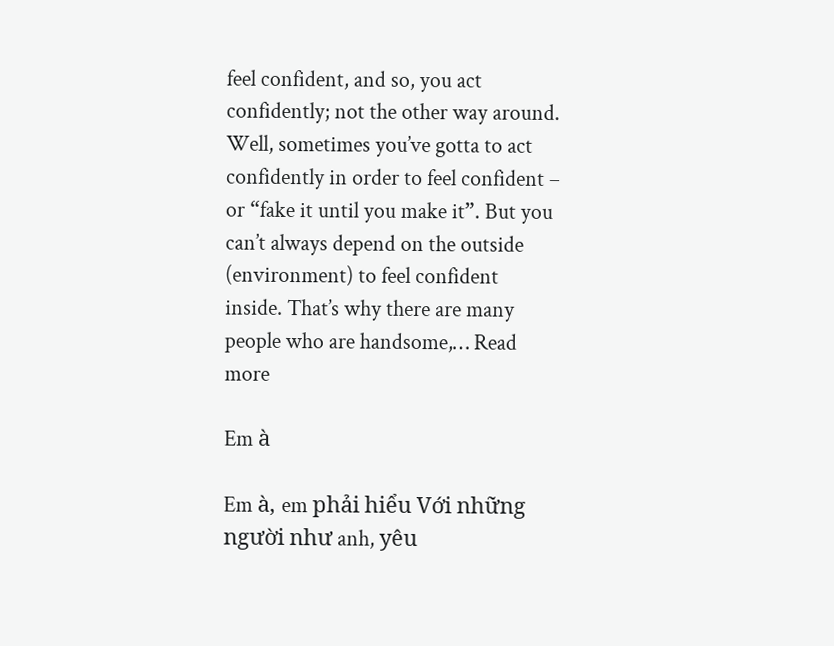feel confident, and so, you act confidently; not the other way around. Well, sometimes you’ve gotta to act confidently in order to feel confident – or “fake it until you make it”. But you can’t always depend on the outside (environment) to feel confident inside. That’s why there are many people who are handsome,… Read more

Em à

Em à, em phải hiểu Với những người như anh, yêu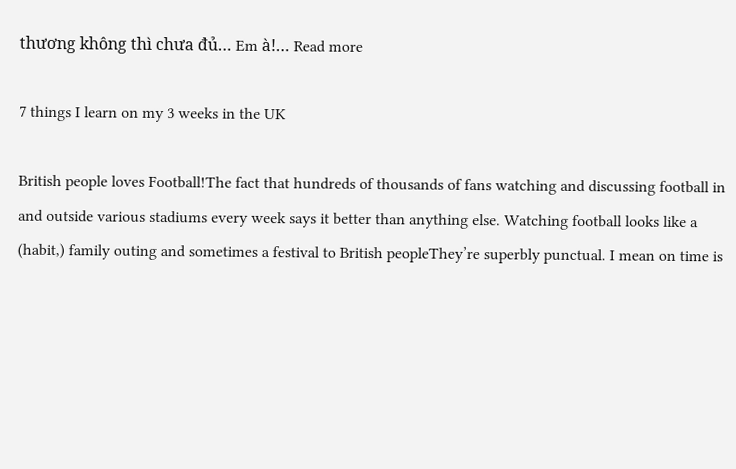thương không thì chưa đủ… Em à!… Read more

7 things I learn on my 3 weeks in the UK

British people loves Football!The fact that hundreds of thousands of fans watching and discussing football in and outside various stadiums every week says it better than anything else. Watching football looks like a (habit,) family outing and sometimes a festival to British peopleThey’re superbly punctual. I mean on time is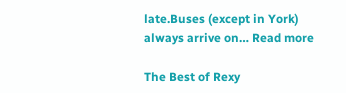late.Buses (except in York) always arrive on… Read more

The Best of Rexy